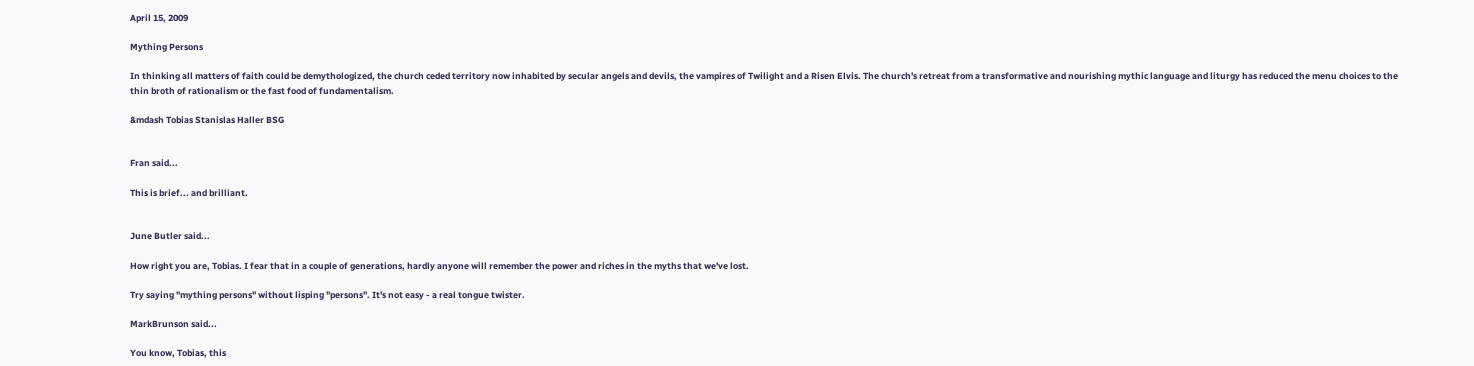April 15, 2009

Mything Persons

In thinking all matters of faith could be demythologized, the church ceded territory now inhabited by secular angels and devils, the vampires of Twilight and a Risen Elvis. The church's retreat from a transformative and nourishing mythic language and liturgy has reduced the menu choices to the thin broth of rationalism or the fast food of fundamentalism.

&mdash Tobias Stanislas Haller BSG


Fran said...

This is brief... and brilliant.


June Butler said...

How right you are, Tobias. I fear that in a couple of generations, hardly anyone will remember the power and riches in the myths that we've lost.

Try saying "mything persons" without lisping "persons". It's not easy - a real tongue twister.

MarkBrunson said...

You know, Tobias, this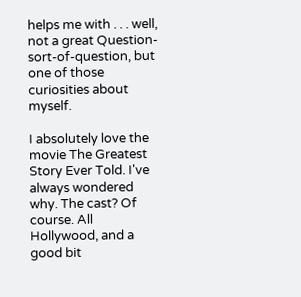helps me with . . . well, not a great Question-sort-of-question, but one of those curiosities about myself.

I absolutely love the movie The Greatest Story Ever Told. I've always wondered why. The cast? Of course. All Hollywood, and a good bit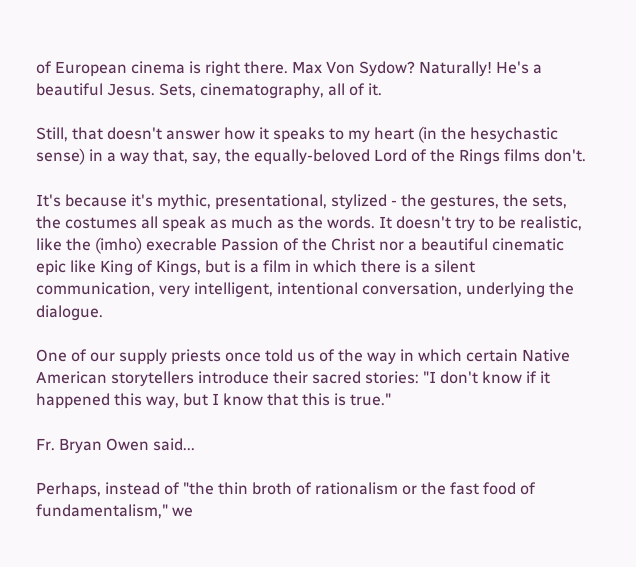of European cinema is right there. Max Von Sydow? Naturally! He's a beautiful Jesus. Sets, cinematography, all of it.

Still, that doesn't answer how it speaks to my heart (in the hesychastic sense) in a way that, say, the equally-beloved Lord of the Rings films don't.

It's because it's mythic, presentational, stylized - the gestures, the sets, the costumes all speak as much as the words. It doesn't try to be realistic, like the (imho) execrable Passion of the Christ nor a beautiful cinematic epic like King of Kings, but is a film in which there is a silent communication, very intelligent, intentional conversation, underlying the dialogue.

One of our supply priests once told us of the way in which certain Native American storytellers introduce their sacred stories: "I don't know if it happened this way, but I know that this is true."

Fr. Bryan Owen said...

Perhaps, instead of "the thin broth of rationalism or the fast food of fundamentalism," we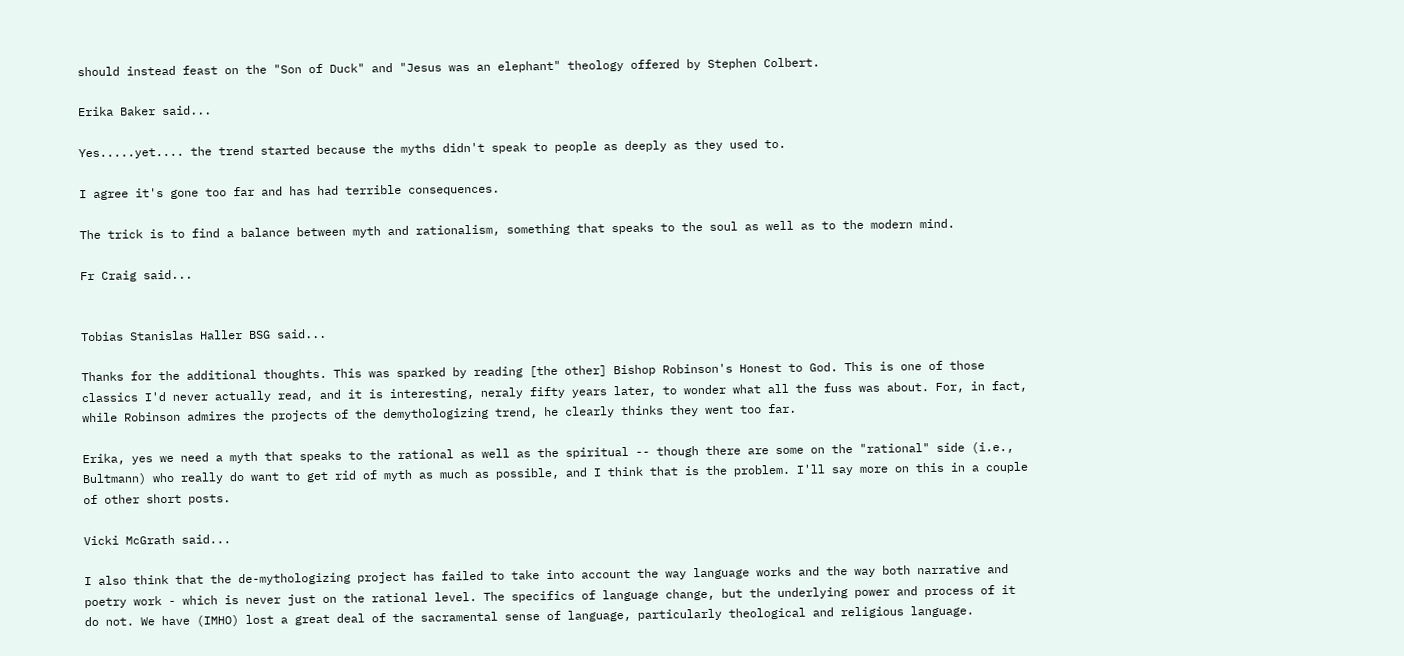should instead feast on the "Son of Duck" and "Jesus was an elephant" theology offered by Stephen Colbert.

Erika Baker said...

Yes.....yet.... the trend started because the myths didn't speak to people as deeply as they used to.

I agree it's gone too far and has had terrible consequences.

The trick is to find a balance between myth and rationalism, something that speaks to the soul as well as to the modern mind.

Fr Craig said...


Tobias Stanislas Haller BSG said...

Thanks for the additional thoughts. This was sparked by reading [the other] Bishop Robinson's Honest to God. This is one of those classics I'd never actually read, and it is interesting, neraly fifty years later, to wonder what all the fuss was about. For, in fact, while Robinson admires the projects of the demythologizing trend, he clearly thinks they went too far.

Erika, yes we need a myth that speaks to the rational as well as the spiritual -- though there are some on the "rational" side (i.e., Bultmann) who really do want to get rid of myth as much as possible, and I think that is the problem. I'll say more on this in a couple of other short posts.

Vicki McGrath said...

I also think that the de-mythologizing project has failed to take into account the way language works and the way both narrative and poetry work - which is never just on the rational level. The specifics of language change, but the underlying power and process of it do not. We have (IMHO) lost a great deal of the sacramental sense of language, particularly theological and religious language.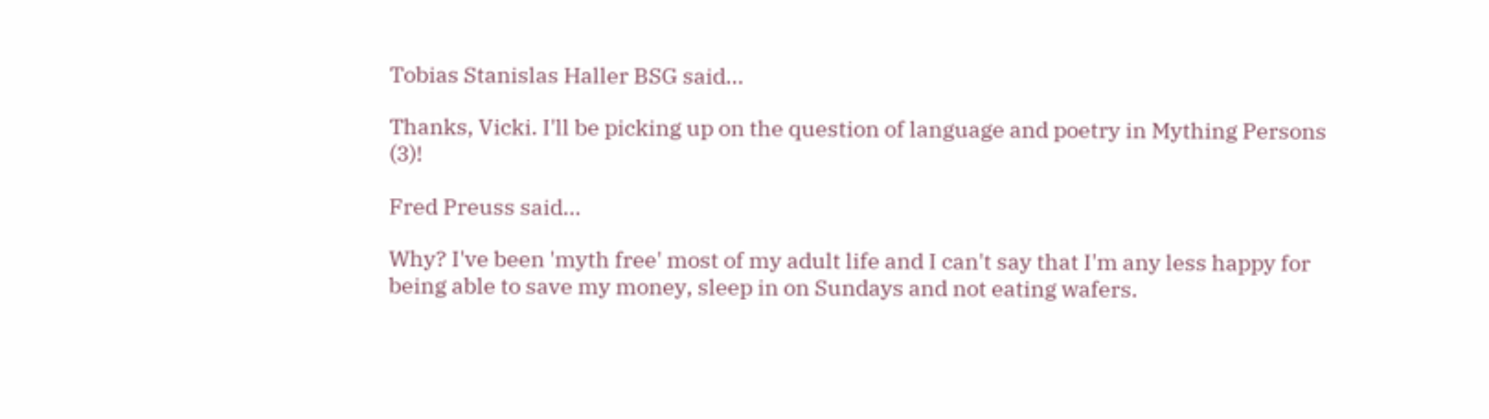Tobias Stanislas Haller BSG said...

Thanks, Vicki. I'll be picking up on the question of language and poetry in Mything Persons (3)!

Fred Preuss said...

Why? I've been 'myth free' most of my adult life and I can't say that I'm any less happy for being able to save my money, sleep in on Sundays and not eating wafers.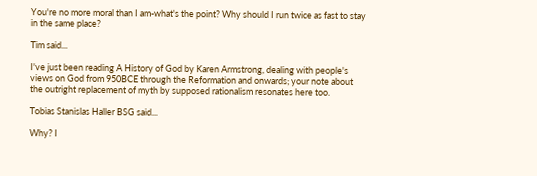You're no more moral than I am-what's the point? Why should I run twice as fast to stay in the same place?

Tim said...

I've just been reading A History of God by Karen Armstrong, dealing with people's views on God from 950BCE through the Reformation and onwards; your note about the outright replacement of myth by supposed rationalism resonates here too.

Tobias Stanislas Haller BSG said...

Why? I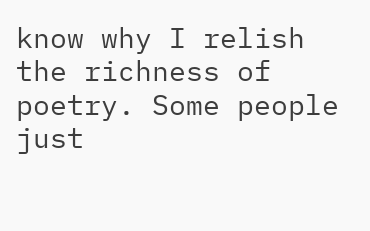know why I relish the richness of poetry. Some people just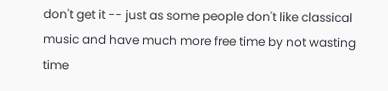don't get it -- just as some people don't like classical music and have much more free time by not wasting time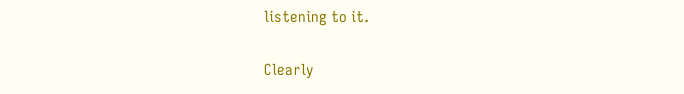listening to it.

Clearly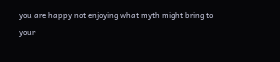you are happy not enjoying what myth might bring to your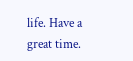life. Have a great time.